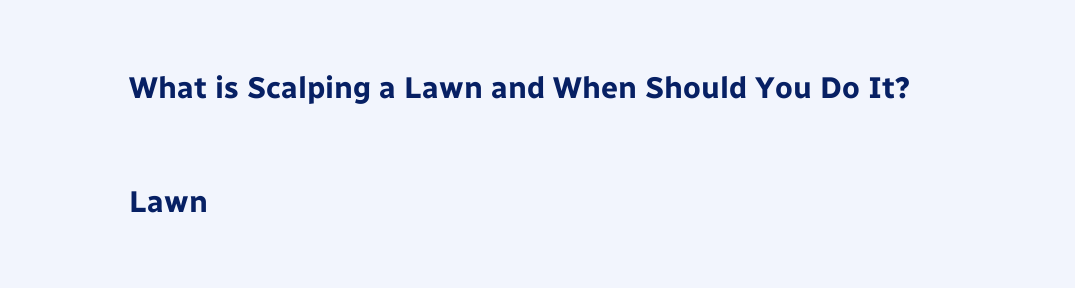What is Scalping a Lawn and When Should You Do It?

Lawn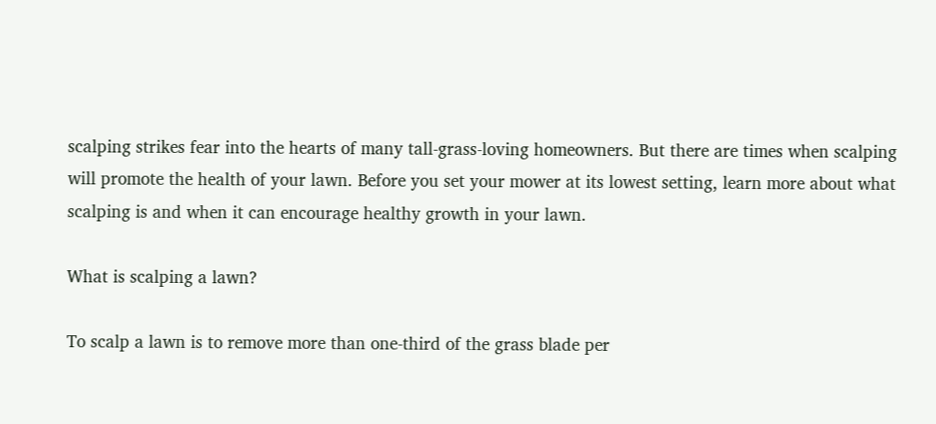scalping strikes fear into the hearts of many tall-grass-loving homeowners. But there are times when scalping will promote the health of your lawn. Before you set your mower at its lowest setting, learn more about what scalping is and when it can encourage healthy growth in your lawn.

What is scalping a lawn?

To scalp a lawn is to remove more than one-third of the grass blade per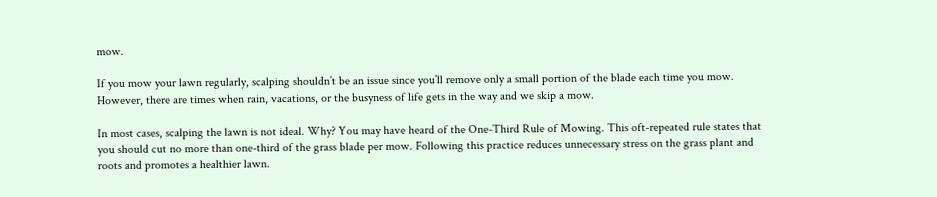mow.

If you mow your lawn regularly, scalping shouldn’t be an issue since you’ll remove only a small portion of the blade each time you mow. However, there are times when rain, vacations, or the busyness of life gets in the way and we skip a mow.

In most cases, scalping the lawn is not ideal. Why? You may have heard of the One-Third Rule of Mowing. This oft-repeated rule states that you should cut no more than one-third of the grass blade per mow. Following this practice reduces unnecessary stress on the grass plant and roots and promotes a healthier lawn.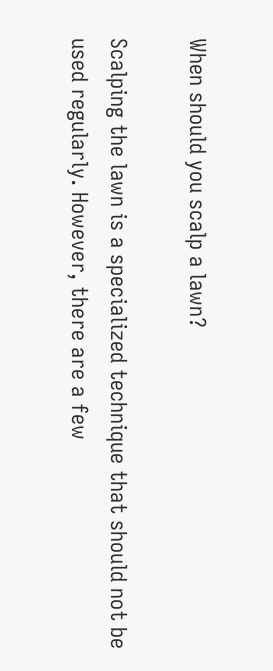When should you scalp a lawn?

Scalping the lawn is a specialized technique that should not be used regularly. However, there are a few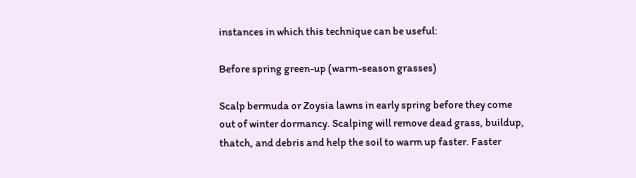instances in which this technique can be useful:

Before spring green-up (warm-season grasses)

Scalp bermuda or Zoysia lawns in early spring before they come out of winter dormancy. Scalping will remove dead grass, buildup, thatch, and debris and help the soil to warm up faster. Faster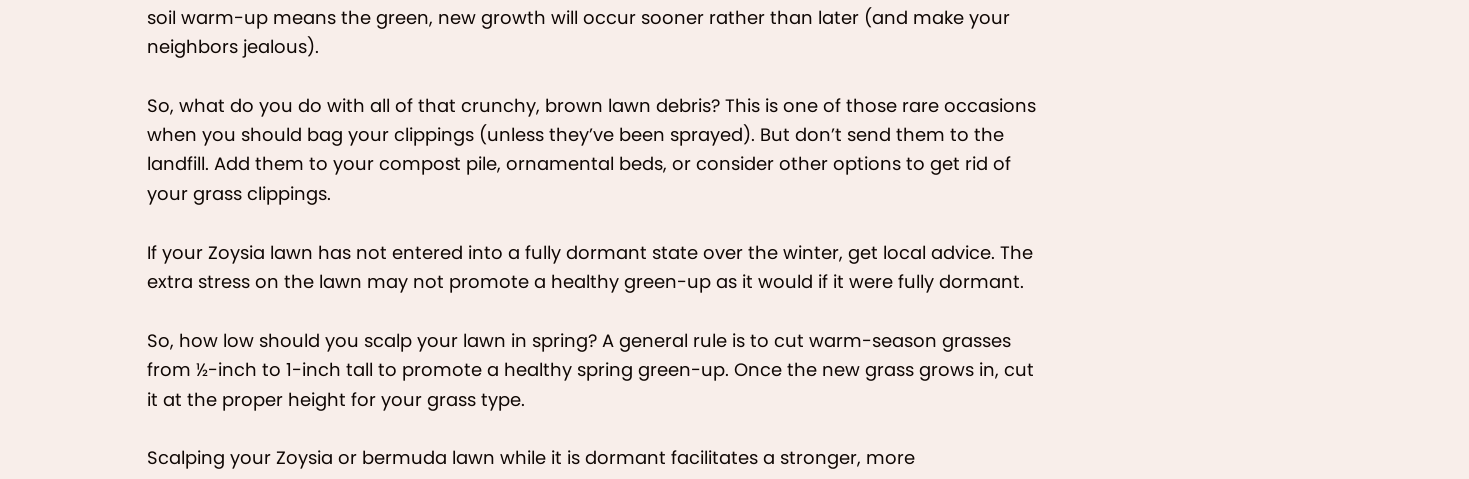soil warm-up means the green, new growth will occur sooner rather than later (and make your neighbors jealous).

So, what do you do with all of that crunchy, brown lawn debris? This is one of those rare occasions when you should bag your clippings (unless they’ve been sprayed). But don’t send them to the landfill. Add them to your compost pile, ornamental beds, or consider other options to get rid of your grass clippings.

If your Zoysia lawn has not entered into a fully dormant state over the winter, get local advice. The extra stress on the lawn may not promote a healthy green-up as it would if it were fully dormant.

So, how low should you scalp your lawn in spring? A general rule is to cut warm-season grasses from ½-inch to 1-inch tall to promote a healthy spring green-up. Once the new grass grows in, cut it at the proper height for your grass type.

Scalping your Zoysia or bermuda lawn while it is dormant facilitates a stronger, more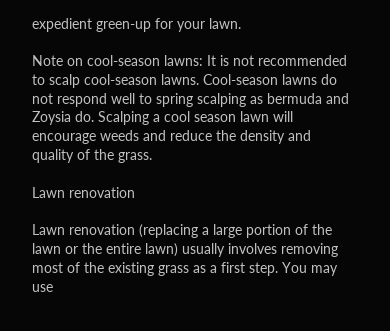expedient green-up for your lawn.

Note on cool-season lawns: It is not recommended to scalp cool-season lawns. Cool-season lawns do not respond well to spring scalping as bermuda and Zoysia do. Scalping a cool season lawn will encourage weeds and reduce the density and quality of the grass.

Lawn renovation

Lawn renovation (replacing a large portion of the lawn or the entire lawn) usually involves removing most of the existing grass as a first step. You may use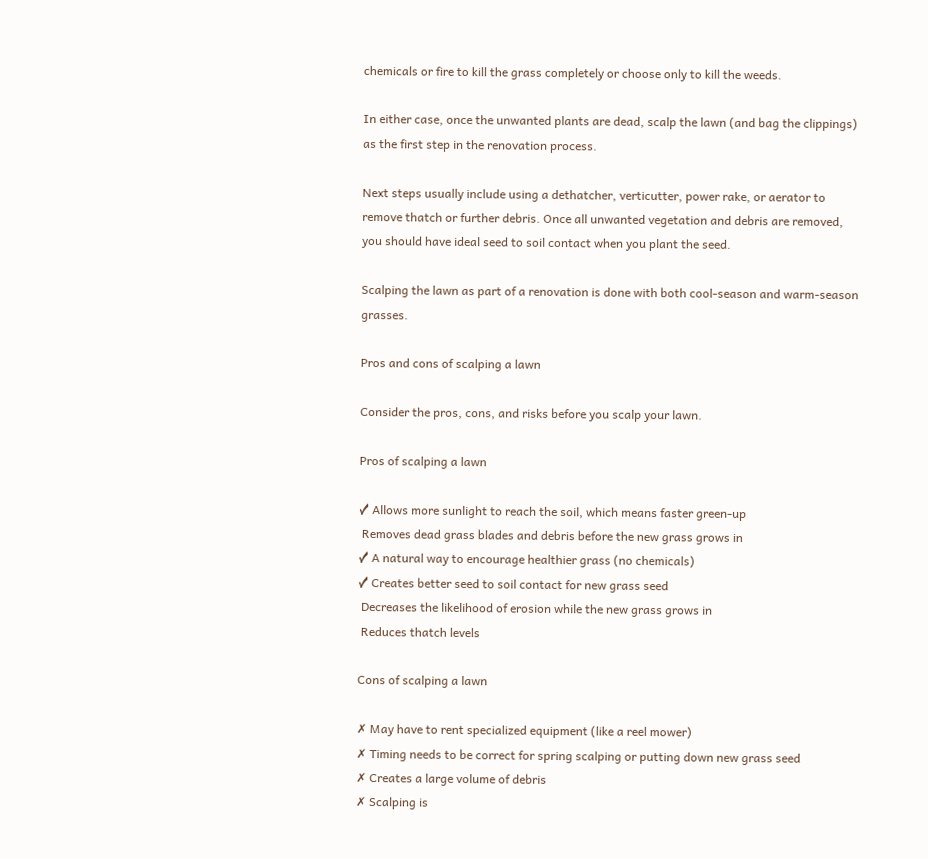chemicals or fire to kill the grass completely or choose only to kill the weeds.

In either case, once the unwanted plants are dead, scalp the lawn (and bag the clippings) as the first step in the renovation process.

Next steps usually include using a dethatcher, verticutter, power rake, or aerator to remove thatch or further debris. Once all unwanted vegetation and debris are removed, you should have ideal seed to soil contact when you plant the seed.

Scalping the lawn as part of a renovation is done with both cool-season and warm-season grasses.

Pros and cons of scalping a lawn

Consider the pros, cons, and risks before you scalp your lawn.

Pros of scalping a lawn

✓ Allows more sunlight to reach the soil, which means faster green-up
 Removes dead grass blades and debris before the new grass grows in
✓ A natural way to encourage healthier grass (no chemicals)
✓ Creates better seed to soil contact for new grass seed
 Decreases the likelihood of erosion while the new grass grows in
 Reduces thatch levels

Cons of scalping a lawn

✗ May have to rent specialized equipment (like a reel mower)
✗ Timing needs to be correct for spring scalping or putting down new grass seed
✗ Creates a large volume of debris
✗ Scalping is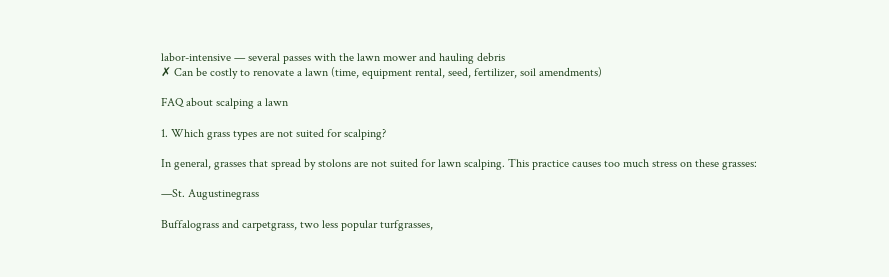labor-intensive — several passes with the lawn mower and hauling debris
✗ Can be costly to renovate a lawn (time, equipment rental, seed, fertilizer, soil amendments)

FAQ about scalping a lawn

1. Which grass types are not suited for scalping?

In general, grasses that spread by stolons are not suited for lawn scalping. This practice causes too much stress on these grasses:

—St. Augustinegrass

Buffalograss and carpetgrass, two less popular turfgrasses,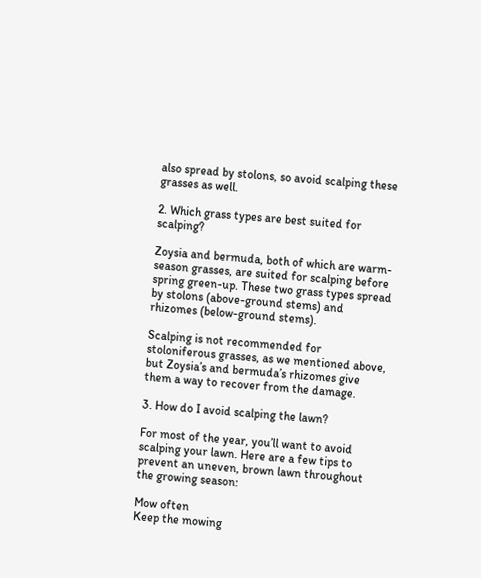also spread by stolons, so avoid scalping these grasses as well.

2. Which grass types are best suited for scalping?

Zoysia and bermuda, both of which are warm-season grasses, are suited for scalping before spring green-up. These two grass types spread by stolons (above-ground stems) and rhizomes (below-ground stems).

Scalping is not recommended for stoloniferous grasses, as we mentioned above, but Zoysia’s and bermuda’s rhizomes give them a way to recover from the damage.

3. How do I avoid scalping the lawn?

For most of the year, you’ll want to avoid scalping your lawn. Here are a few tips to prevent an uneven, brown lawn throughout the growing season:

Mow often
Keep the mowing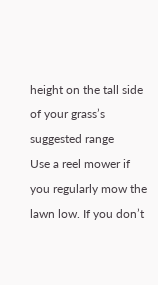height on the tall side of your grass’s suggested range
Use a reel mower if you regularly mow the lawn low. If you don’t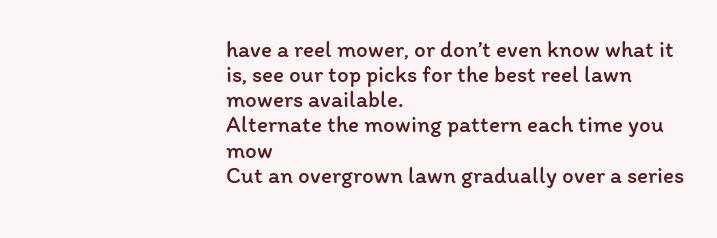have a reel mower, or don’t even know what it is, see our top picks for the best reel lawn mowers available.
Alternate the mowing pattern each time you mow
Cut an overgrown lawn gradually over a series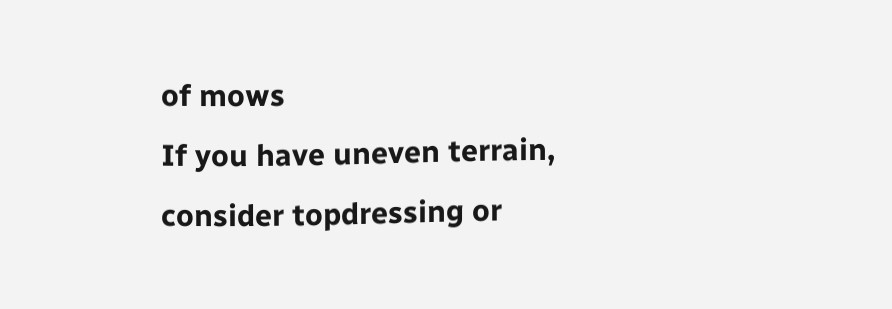of mows
If you have uneven terrain, consider topdressing or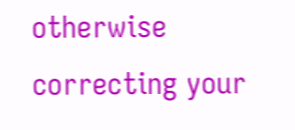otherwise correcting your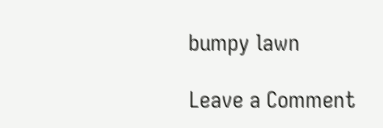bumpy lawn

Leave a Comment